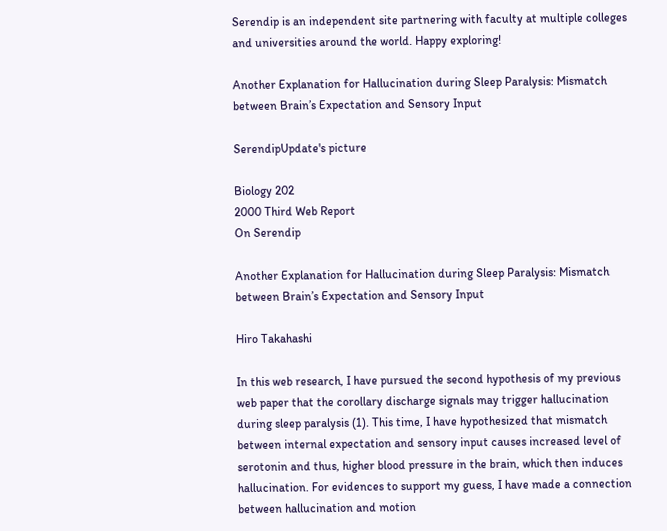Serendip is an independent site partnering with faculty at multiple colleges and universities around the world. Happy exploring!

Another Explanation for Hallucination during Sleep Paralysis: Mismatch between Brain’s Expectation and Sensory Input

SerendipUpdate's picture

Biology 202
2000 Third Web Report
On Serendip

Another Explanation for Hallucination during Sleep Paralysis: Mismatch between Brain’s Expectation and Sensory Input

Hiro Takahashi

In this web research, I have pursued the second hypothesis of my previous web paper that the corollary discharge signals may trigger hallucination during sleep paralysis (1). This time, I have hypothesized that mismatch between internal expectation and sensory input causes increased level of serotonin and thus, higher blood pressure in the brain, which then induces hallucination. For evidences to support my guess, I have made a connection between hallucination and motion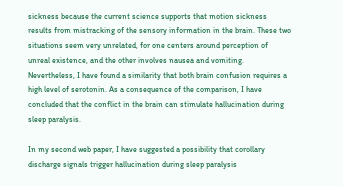sickness because the current science supports that motion sickness results from mistracking of the sensory information in the brain. These two situations seem very unrelated, for one centers around perception of unreal existence, and the other involves nausea and vomiting. Nevertheless, I have found a similarity that both brain confusion requires a high level of serotonin. As a consequence of the comparison, I have concluded that the conflict in the brain can stimulate hallucination during sleep paralysis.

In my second web paper, I have suggested a possibility that corollary discharge signals trigger hallucination during sleep paralysis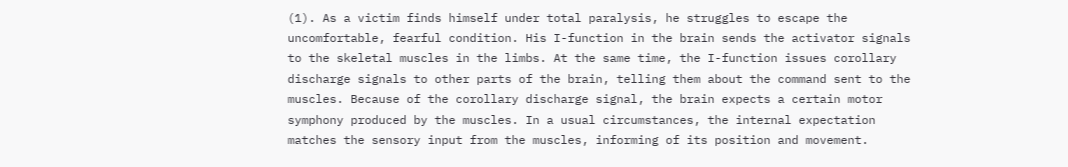(1). As a victim finds himself under total paralysis, he struggles to escape the uncomfortable, fearful condition. His I-function in the brain sends the activator signals to the skeletal muscles in the limbs. At the same time, the I-function issues corollary discharge signals to other parts of the brain, telling them about the command sent to the muscles. Because of the corollary discharge signal, the brain expects a certain motor symphony produced by the muscles. In a usual circumstances, the internal expectation matches the sensory input from the muscles, informing of its position and movement.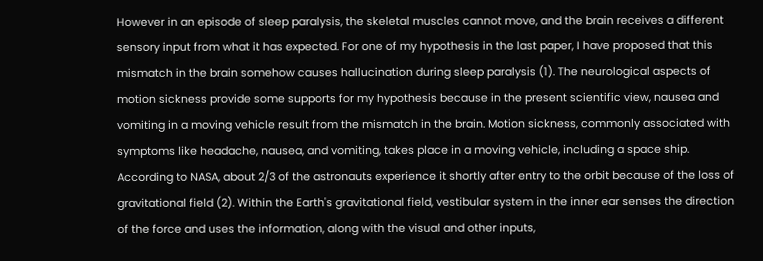However in an episode of sleep paralysis, the skeletal muscles cannot move, and the brain receives a different sensory input from what it has expected. For one of my hypothesis in the last paper, I have proposed that this mismatch in the brain somehow causes hallucination during sleep paralysis (1). The neurological aspects of motion sickness provide some supports for my hypothesis because in the present scientific view, nausea and vomiting in a moving vehicle result from the mismatch in the brain. Motion sickness, commonly associated with symptoms like headache, nausea, and vomiting, takes place in a moving vehicle, including a space ship. According to NASA, about 2/3 of the astronauts experience it shortly after entry to the orbit because of the loss of gravitational field (2). Within the Earth's gravitational field, vestibular system in the inner ear senses the direction of the force and uses the information, along with the visual and other inputs,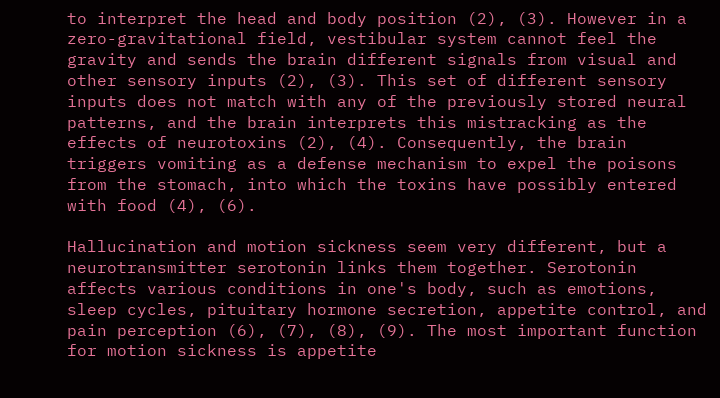to interpret the head and body position (2), (3). However in a zero-gravitational field, vestibular system cannot feel the gravity and sends the brain different signals from visual and other sensory inputs (2), (3). This set of different sensory inputs does not match with any of the previously stored neural patterns, and the brain interprets this mistracking as the effects of neurotoxins (2), (4). Consequently, the brain triggers vomiting as a defense mechanism to expel the poisons from the stomach, into which the toxins have possibly entered with food (4), (6).

Hallucination and motion sickness seem very different, but a neurotransmitter serotonin links them together. Serotonin affects various conditions in one's body, such as emotions, sleep cycles, pituitary hormone secretion, appetite control, and pain perception (6), (7), (8), (9). The most important function for motion sickness is appetite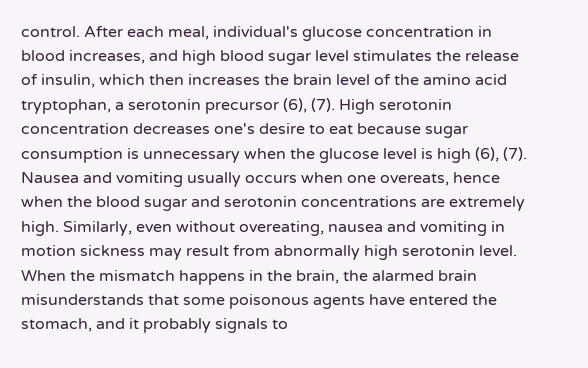control. After each meal, individual's glucose concentration in blood increases, and high blood sugar level stimulates the release of insulin, which then increases the brain level of the amino acid tryptophan, a serotonin precursor (6), (7). High serotonin concentration decreases one's desire to eat because sugar consumption is unnecessary when the glucose level is high (6), (7). Nausea and vomiting usually occurs when one overeats, hence when the blood sugar and serotonin concentrations are extremely high. Similarly, even without overeating, nausea and vomiting in motion sickness may result from abnormally high serotonin level. When the mismatch happens in the brain, the alarmed brain misunderstands that some poisonous agents have entered the stomach, and it probably signals to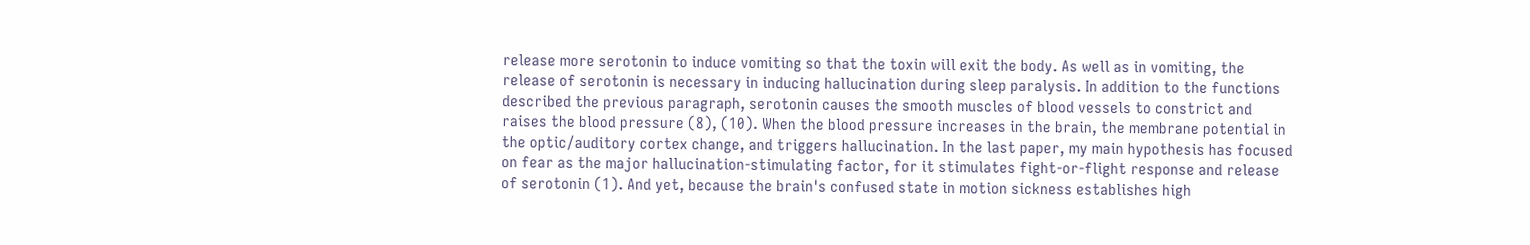release more serotonin to induce vomiting so that the toxin will exit the body. As well as in vomiting, the release of serotonin is necessary in inducing hallucination during sleep paralysis. In addition to the functions described the previous paragraph, serotonin causes the smooth muscles of blood vessels to constrict and raises the blood pressure (8), (10). When the blood pressure increases in the brain, the membrane potential in the optic/auditory cortex change, and triggers hallucination. In the last paper, my main hypothesis has focused on fear as the major hallucination-stimulating factor, for it stimulates fight-or-flight response and release of serotonin (1). And yet, because the brain's confused state in motion sickness establishes high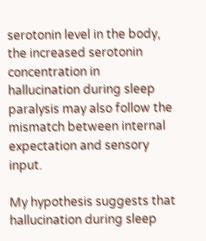serotonin level in the body, the increased serotonin concentration in hallucination during sleep paralysis may also follow the mismatch between internal expectation and sensory input.

My hypothesis suggests that hallucination during sleep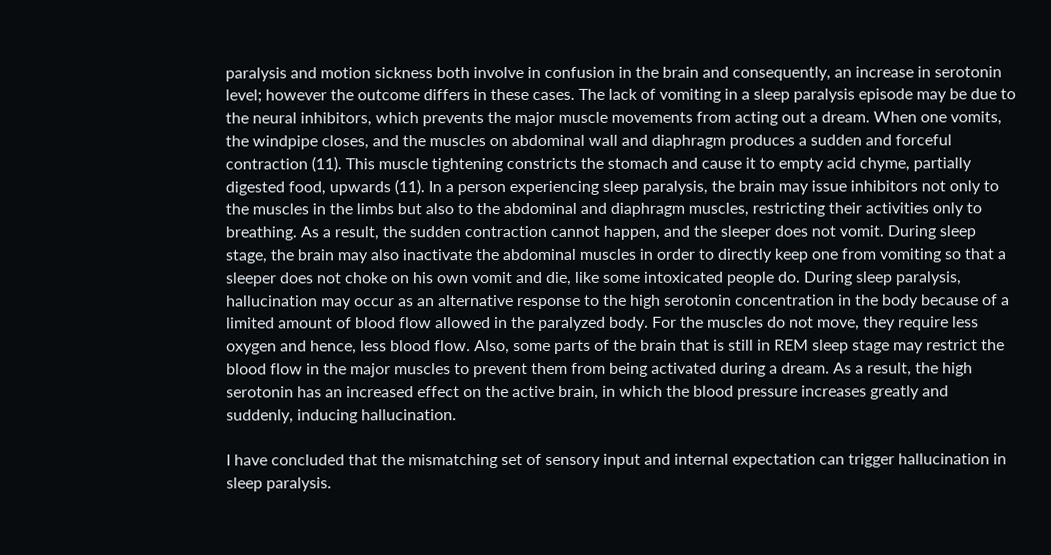paralysis and motion sickness both involve in confusion in the brain and consequently, an increase in serotonin level; however the outcome differs in these cases. The lack of vomiting in a sleep paralysis episode may be due to the neural inhibitors, which prevents the major muscle movements from acting out a dream. When one vomits, the windpipe closes, and the muscles on abdominal wall and diaphragm produces a sudden and forceful contraction (11). This muscle tightening constricts the stomach and cause it to empty acid chyme, partially digested food, upwards (11). In a person experiencing sleep paralysis, the brain may issue inhibitors not only to the muscles in the limbs but also to the abdominal and diaphragm muscles, restricting their activities only to breathing. As a result, the sudden contraction cannot happen, and the sleeper does not vomit. During sleep stage, the brain may also inactivate the abdominal muscles in order to directly keep one from vomiting so that a sleeper does not choke on his own vomit and die, like some intoxicated people do. During sleep paralysis, hallucination may occur as an alternative response to the high serotonin concentration in the body because of a limited amount of blood flow allowed in the paralyzed body. For the muscles do not move, they require less oxygen and hence, less blood flow. Also, some parts of the brain that is still in REM sleep stage may restrict the blood flow in the major muscles to prevent them from being activated during a dream. As a result, the high serotonin has an increased effect on the active brain, in which the blood pressure increases greatly and suddenly, inducing hallucination.

I have concluded that the mismatching set of sensory input and internal expectation can trigger hallucination in sleep paralysis.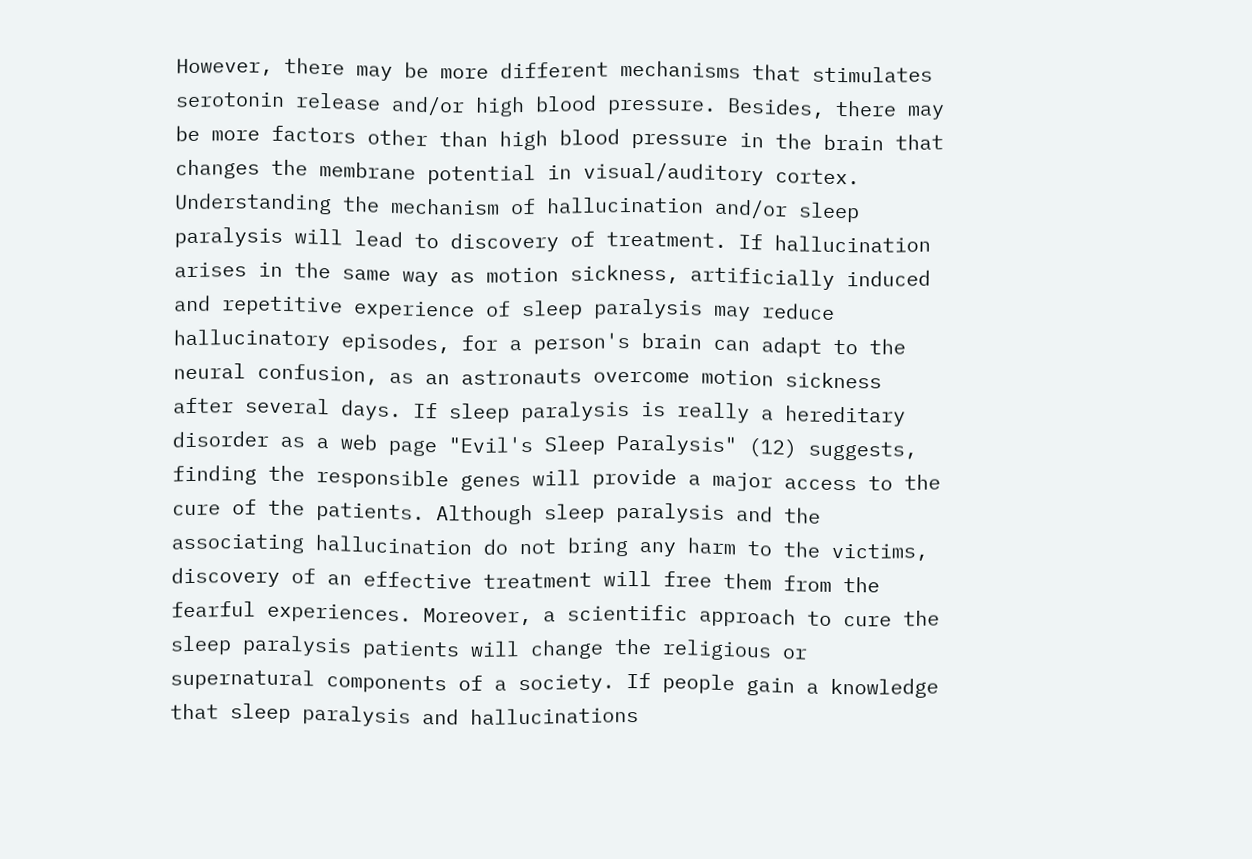However, there may be more different mechanisms that stimulates serotonin release and/or high blood pressure. Besides, there may be more factors other than high blood pressure in the brain that changes the membrane potential in visual/auditory cortex. Understanding the mechanism of hallucination and/or sleep paralysis will lead to discovery of treatment. If hallucination arises in the same way as motion sickness, artificially induced and repetitive experience of sleep paralysis may reduce hallucinatory episodes, for a person's brain can adapt to the neural confusion, as an astronauts overcome motion sickness after several days. If sleep paralysis is really a hereditary disorder as a web page "Evil's Sleep Paralysis" (12) suggests, finding the responsible genes will provide a major access to the cure of the patients. Although sleep paralysis and the associating hallucination do not bring any harm to the victims, discovery of an effective treatment will free them from the fearful experiences. Moreover, a scientific approach to cure the sleep paralysis patients will change the religious or supernatural components of a society. If people gain a knowledge that sleep paralysis and hallucinations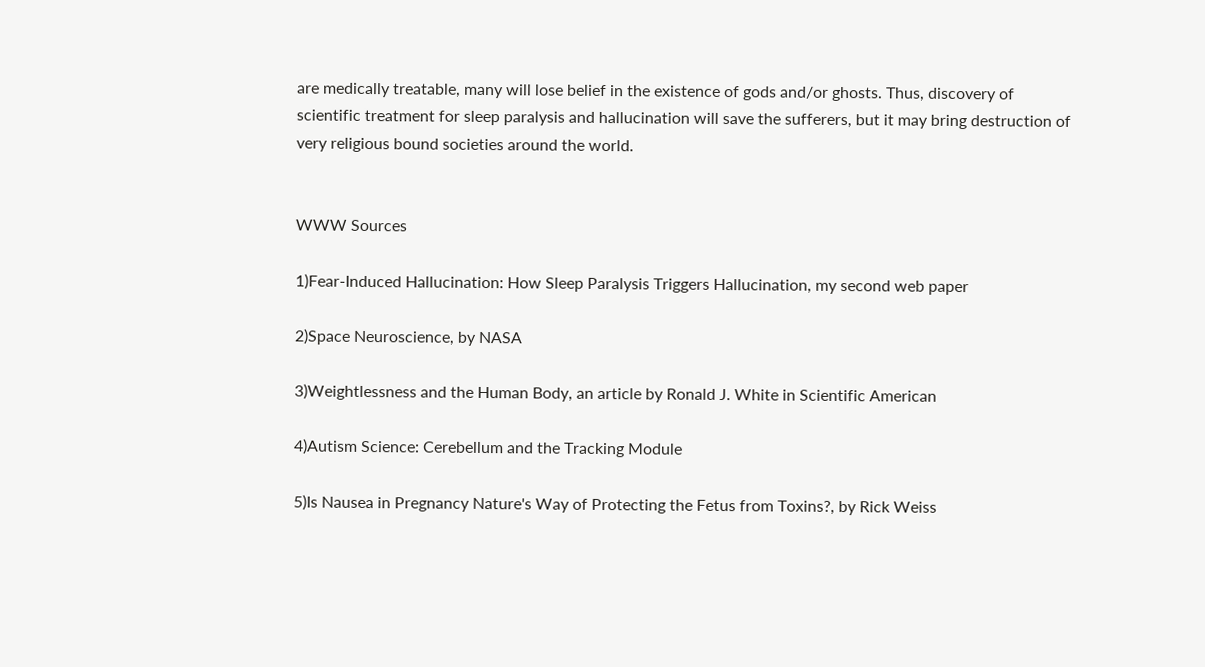are medically treatable, many will lose belief in the existence of gods and/or ghosts. Thus, discovery of scientific treatment for sleep paralysis and hallucination will save the sufferers, but it may bring destruction of very religious bound societies around the world.


WWW Sources

1)Fear-Induced Hallucination: How Sleep Paralysis Triggers Hallucination, my second web paper

2)Space Neuroscience, by NASA

3)Weightlessness and the Human Body, an article by Ronald J. White in Scientific American

4)Autism Science: Cerebellum and the Tracking Module

5)Is Nausea in Pregnancy Nature's Way of Protecting the Fetus from Toxins?, by Rick Weiss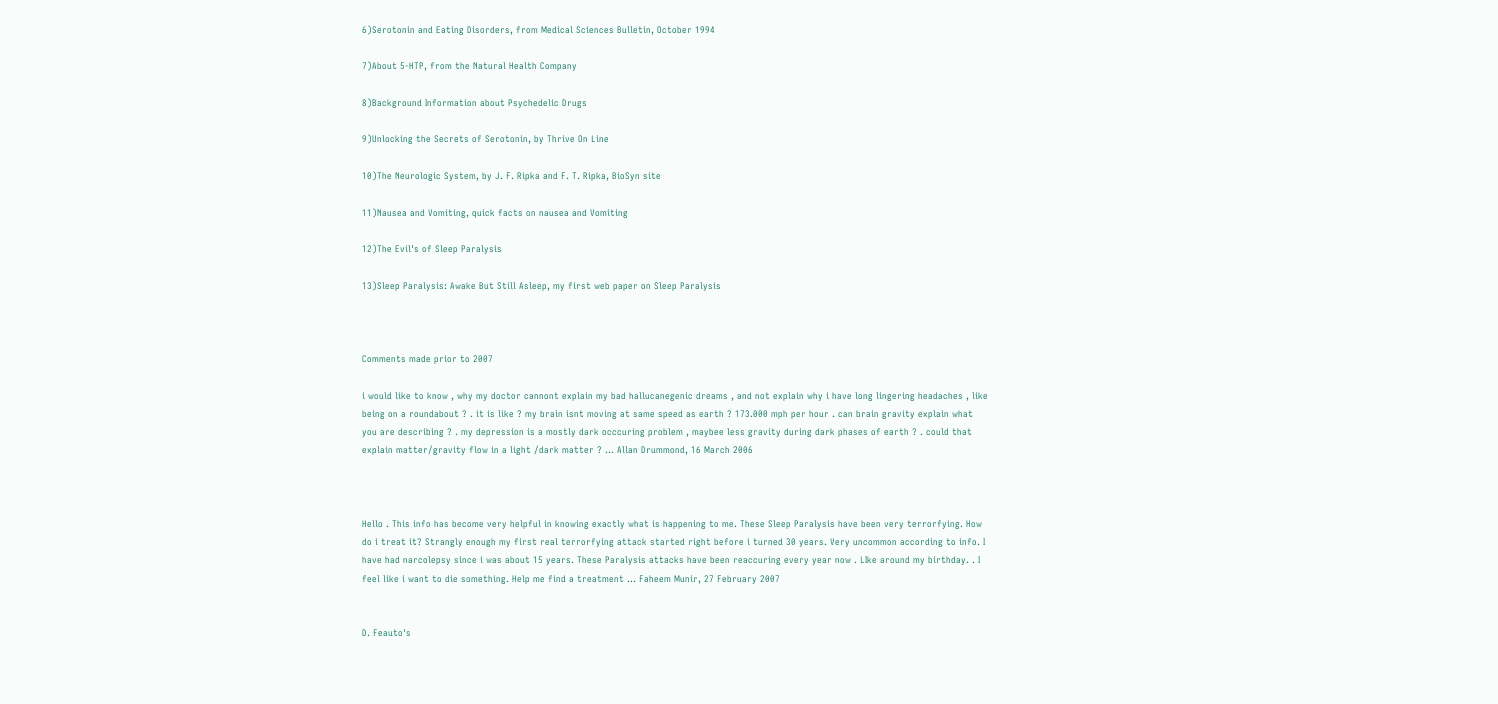6)Serotonin and Eating Disorders, from Medical Sciences Bulletin, October 1994

7)About 5-HTP, from the Natural Health Company

8)Background Information about Psychedelic Drugs

9)Unlocking the Secrets of Serotonin, by Thrive On Line

10)The Neurologic System, by J. F. Ripka and F. T. Ripka, BioSyn site

11)Nausea and Vomiting, quick facts on nausea and Vomiting

12)The Evil's of Sleep Paralysis

13)Sleep Paralysis: Awake But Still Asleep, my first web paper on Sleep Paralysis



Comments made prior to 2007

i would like to know , why my doctor cannont explain my bad hallucanegenic dreams , and not explain why i have long lingering headaches , like being on a roundabout ? . it is like ? my brain isnt moving at same speed as earth ? 173.000 mph per hour . can brain gravity explain what you are describing ? . my depression is a mostly dark occcuring problem , maybee less gravity during dark phases of earth ? . could that explain matter/gravity flow in a light /dark matter ? ... Allan Drummond, 16 March 2006



Hello . This info has become very helpful in knowing exactly what is happening to me. These Sleep Paralysis have been very terrorfying. How do i treat it? Strangly enough my first real terrorfying attack started right before i turned 30 years. Very uncommon according to info. I have had narcolepsy since i was about 15 years. These Paralysis attacks have been reaccuring every year now . LIke around my birthday. . I feel like i want to die something. Help me find a treatment ... Faheem Munir, 27 February 2007


D. Feauto's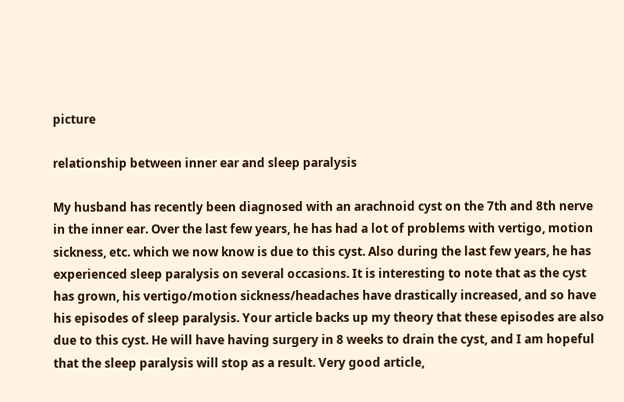picture

relationship between inner ear and sleep paralysis

My husband has recently been diagnosed with an arachnoid cyst on the 7th and 8th nerve in the inner ear. Over the last few years, he has had a lot of problems with vertigo, motion sickness, etc. which we now know is due to this cyst. Also during the last few years, he has experienced sleep paralysis on several occasions. It is interesting to note that as the cyst has grown, his vertigo/motion sickness/headaches have drastically increased, and so have his episodes of sleep paralysis. Your article backs up my theory that these episodes are also due to this cyst. He will have having surgery in 8 weeks to drain the cyst, and I am hopeful that the sleep paralysis will stop as a result. Very good article,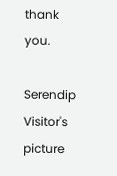thank you.

Serendip Visitor's picture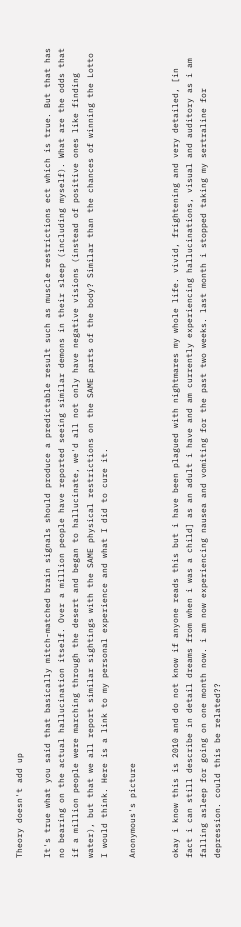Theory doesn't add up

It's true what you said that basically mitch-matched brain signals should produce a predictable result such as muscle restrictions ect which is true. But that has no bearing on the actual hallucination itself. Over a million people have reported seeing similar demons in their sleep (including myself). What are the odds that if a million people were marching through the desert and began to hallucinate, we'd all not only have negative visions (instead of positive ones like finding water), but that we all report similar sightings with the SAME physical restrictions on the SAME parts of the body? Similar than the chances of winning the Lotto I would think. Here is a link to my personal experience and what I did to cure it.

Anonymous's picture


okay i know this is 2010 and do not know if anyone reads this but i have been plagued with nightmares my whole life. vivid, frightening and very detailed, [in fact i can still describe in detail dreams from when i was a child] as an adult i have and am currently experiencing hallucinations, visual and auditory as i am falling asleep for going on one month now. i am now experiencing nausea and vomiting for the past two weeks. last month i stopped taking my sertraline for depression. could this be related??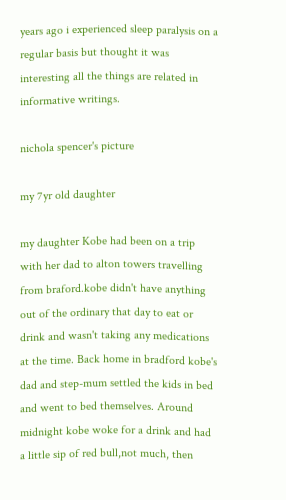years ago i experienced sleep paralysis on a regular basis but thought it was interesting all the things are related in informative writings.

nichola spencer's picture

my 7yr old daughter

my daughter Kobe had been on a trip with her dad to alton towers travelling from braford.kobe didn't have anything out of the ordinary that day to eat or drink and wasn't taking any medications at the time. Back home in bradford kobe's dad and step-mum settled the kids in bed and went to bed themselves. Around midnight kobe woke for a drink and had a little sip of red bull,not much, then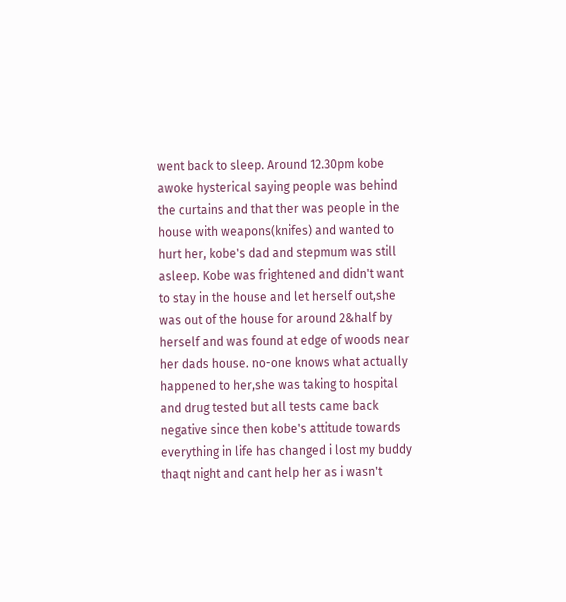went back to sleep. Around 12.30pm kobe awoke hysterical saying people was behind the curtains and that ther was people in the house with weapons(knifes) and wanted to hurt her, kobe's dad and stepmum was still asleep. Kobe was frightened and didn't want to stay in the house and let herself out,she was out of the house for around 2&half by herself and was found at edge of woods near her dads house. no-one knows what actually happened to her,she was taking to hospital and drug tested but all tests came back negative since then kobe's attitude towards everything in life has changed i lost my buddy thaqt night and cant help her as i wasn't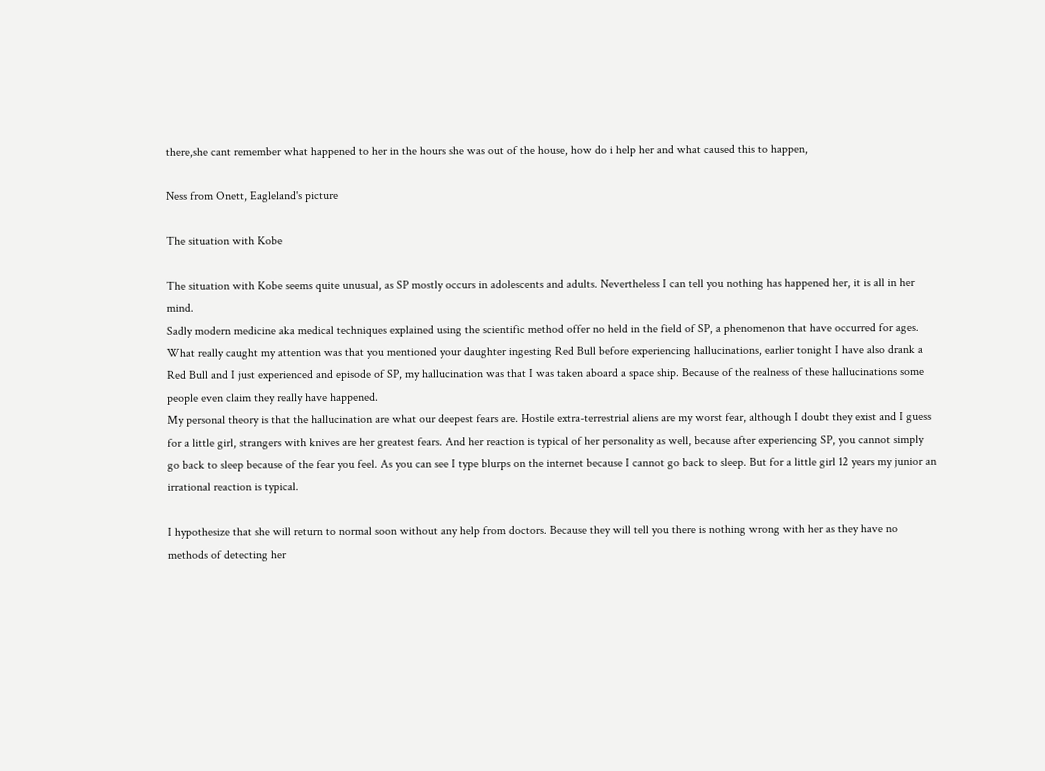there,she cant remember what happened to her in the hours she was out of the house, how do i help her and what caused this to happen,

Ness from Onett, Eagleland's picture

The situation with Kobe

The situation with Kobe seems quite unusual, as SP mostly occurs in adolescents and adults. Nevertheless I can tell you nothing has happened her, it is all in her mind.
Sadly modern medicine aka medical techniques explained using the scientific method offer no held in the field of SP, a phenomenon that have occurred for ages.
What really caught my attention was that you mentioned your daughter ingesting Red Bull before experiencing hallucinations, earlier tonight I have also drank a Red Bull and I just experienced and episode of SP, my hallucination was that I was taken aboard a space ship. Because of the realness of these hallucinations some people even claim they really have happened.
My personal theory is that the hallucination are what our deepest fears are. Hostile extra-terrestrial aliens are my worst fear, although I doubt they exist and I guess for a little girl, strangers with knives are her greatest fears. And her reaction is typical of her personality as well, because after experiencing SP, you cannot simply go back to sleep because of the fear you feel. As you can see I type blurps on the internet because I cannot go back to sleep. But for a little girl 12 years my junior an irrational reaction is typical.

I hypothesize that she will return to normal soon without any help from doctors. Because they will tell you there is nothing wrong with her as they have no methods of detecting her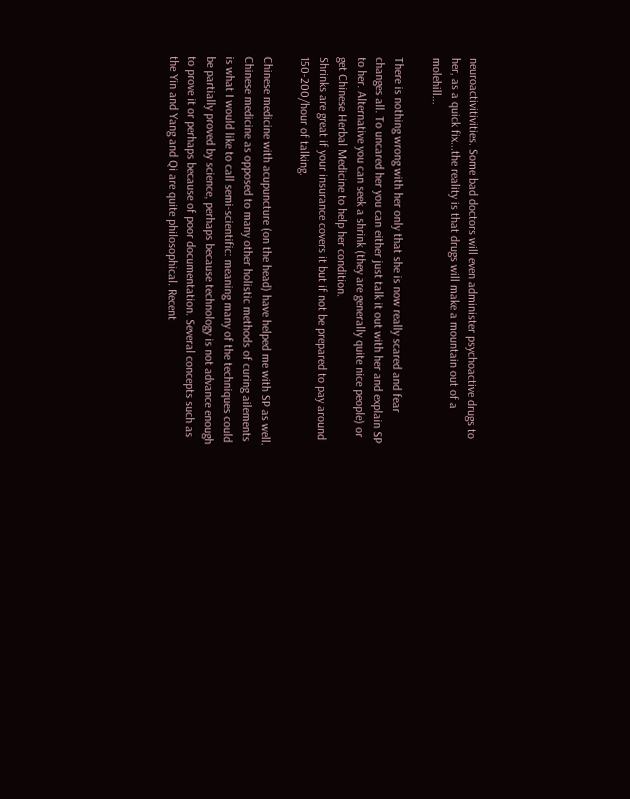neuroactivitivities. Some bad doctors will even administer psychoactive drugs to her, as a quick fix...the reality is that drugs will make a mountain out of a molehill...

There is nothing wrong with her only that she is now really scared and fear changes all. To uncared her you can either just talk it out with her and explain SP to her. Alternative you can seek a shrink (they are generally quite nice people) or get Chinese Herbal Medicine to help her condition.
Shrinks are great if your insurance covers it but if not be prepared to pay around 150-200/hour of talking.

Chinese medicine with acupuncture (on the head) have helped me with SP as well. Chinese medicine as opposed to many other holistic methods of curing ailements is what I would like to call semi-scientific: meaning many of the techniques could be partially proved by science, perhaps because technology is not advance enough to prove it or perhaps because of poor documentation. Several concepts such as the Yin and Yang and Qi are quite philosophical. Recent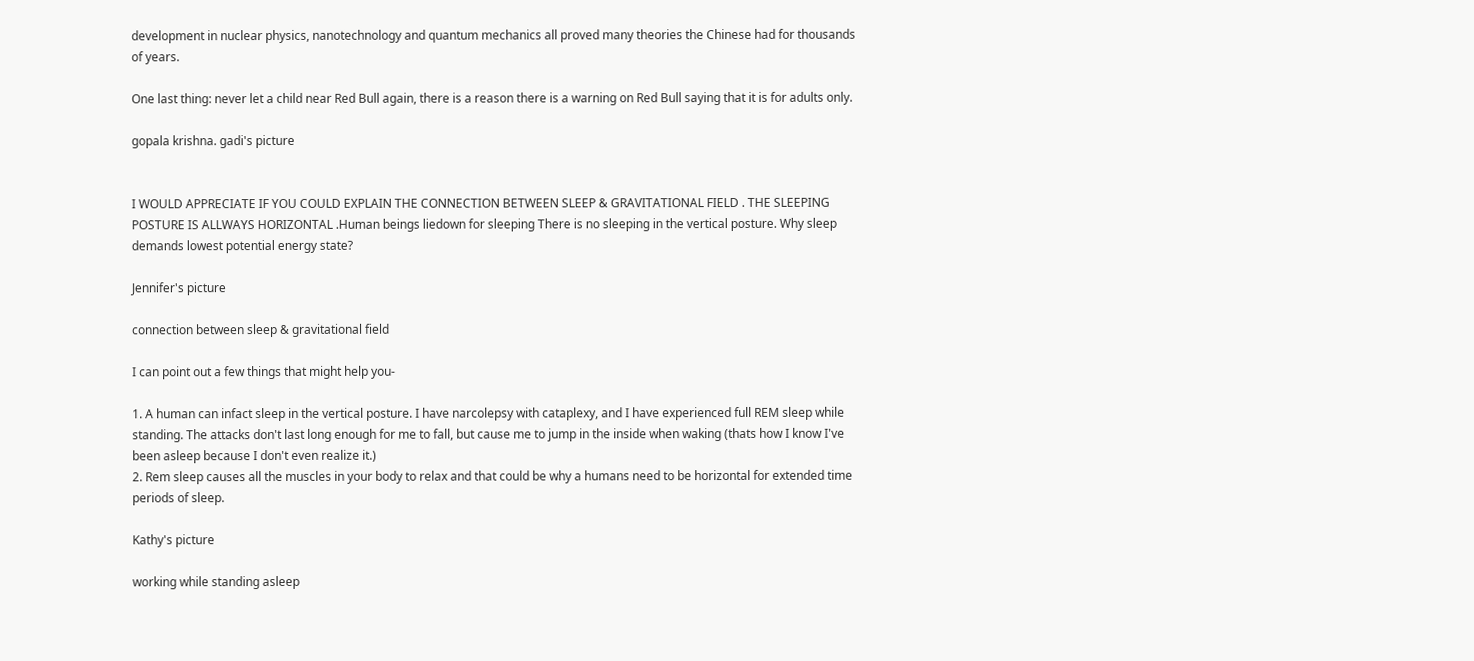development in nuclear physics, nanotechnology and quantum mechanics all proved many theories the Chinese had for thousands of years.

One last thing: never let a child near Red Bull again, there is a reason there is a warning on Red Bull saying that it is for adults only.

gopala krishna. gadi's picture


I WOULD APPRECIATE IF YOU COULD EXPLAIN THE CONNECTION BETWEEN SLEEP & GRAVITATIONAL FIELD . THE SLEEPING POSTURE IS ALLWAYS HORIZONTAL .Human beings liedown for sleeping There is no sleeping in the vertical posture. Why sleep demands lowest potential energy state?

Jennifer's picture

connection between sleep & gravitational field

I can point out a few things that might help you-

1. A human can infact sleep in the vertical posture. I have narcolepsy with cataplexy, and I have experienced full REM sleep while standing. The attacks don't last long enough for me to fall, but cause me to jump in the inside when waking (thats how I know I've been asleep because I don't even realize it.)
2. Rem sleep causes all the muscles in your body to relax and that could be why a humans need to be horizontal for extended time periods of sleep.

Kathy's picture

working while standing asleep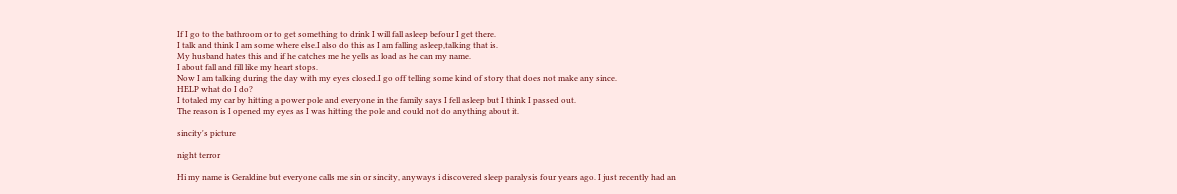If I go to the bathroom or to get something to drink I will fall asleep befour I get there.
I talk and think I am some where else.I also do this as I am falling asleep,talking that is.
My husband hates this and if he catches me he yells as load as he can my name.
I about fall and fill like my heart stops.
Now I am talking during the day with my eyes closed.I go off telling some kind of story that does not make any since.
HELP what do I do?
I totaled my car by hitting a power pole and everyone in the family says I fell asleep but I think I passed out.
The reason is I opened my eyes as I was hitting the pole and could not do anything about it.

sincity's picture

night terror

Hi my name is Geraldine but everyone calls me sin or sincity, anyways i discovered sleep paralysis four years ago. I just recently had an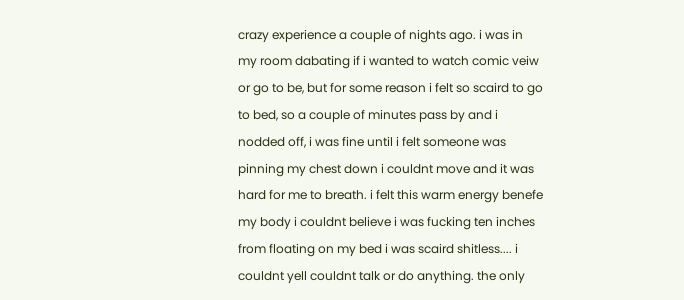crazy experience a couple of nights ago. i was in my room dabating if i wanted to watch comic veiw or go to be, but for some reason i felt so scaird to go to bed, so a couple of minutes pass by and i nodded off, i was fine until i felt someone was pinning my chest down i couldnt move and it was hard for me to breath. i felt this warm energy benefe my body i couldnt believe i was fucking ten inches from floating on my bed i was scaird shitless.... i couldnt yell couldnt talk or do anything. the only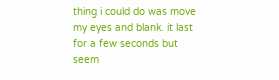thing i could do was move my eyes and blank. it last for a few seconds but seem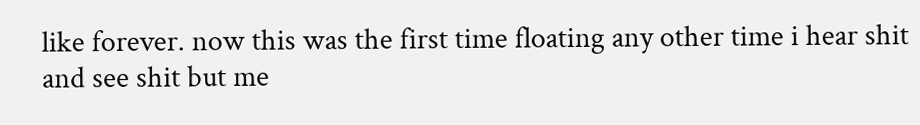like forever. now this was the first time floating any other time i hear shit and see shit but me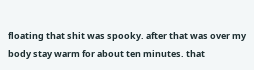floating that shit was spooky. after that was over my body stay warm for about ten minutes. that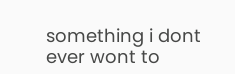something i dont ever wont to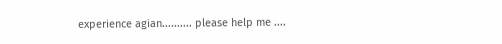experience agian.......... please help me ....